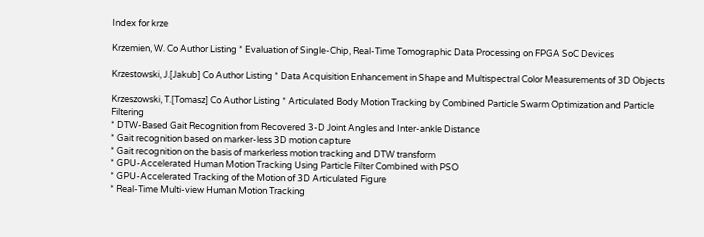Index for krze

Krzemien, W. Co Author Listing * Evaluation of Single-Chip, Real-Time Tomographic Data Processing on FPGA SoC Devices

Krzestowski, J.[Jakub] Co Author Listing * Data Acquisition Enhancement in Shape and Multispectral Color Measurements of 3D Objects

Krzeszowski, T.[Tomasz] Co Author Listing * Articulated Body Motion Tracking by Combined Particle Swarm Optimization and Particle Filtering
* DTW-Based Gait Recognition from Recovered 3-D Joint Angles and Inter-ankle Distance
* Gait recognition based on marker-less 3D motion capture
* Gait recognition on the basis of markerless motion tracking and DTW transform
* GPU-Accelerated Human Motion Tracking Using Particle Filter Combined with PSO
* GPU-Accelerated Tracking of the Motion of 3D Articulated Figure
* Real-Time Multi-view Human Motion Tracking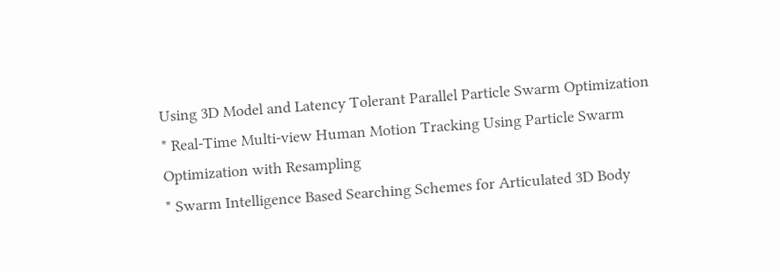Using 3D Model and Latency Tolerant Parallel Particle Swarm Optimization
* Real-Time Multi-view Human Motion Tracking Using Particle Swarm Optimization with Resampling
* Swarm Intelligence Based Searching Schemes for Articulated 3D Body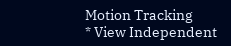Motion Tracking
* View Independent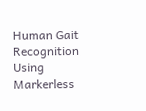Human Gait Recognition Using Markerless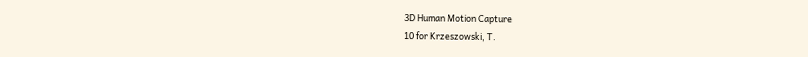3D Human Motion Capture
10 for Krzeszowski, T.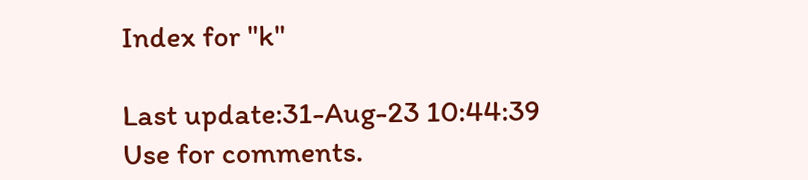Index for "k"

Last update:31-Aug-23 10:44:39
Use for comments.